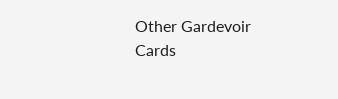Other Gardevoir Cards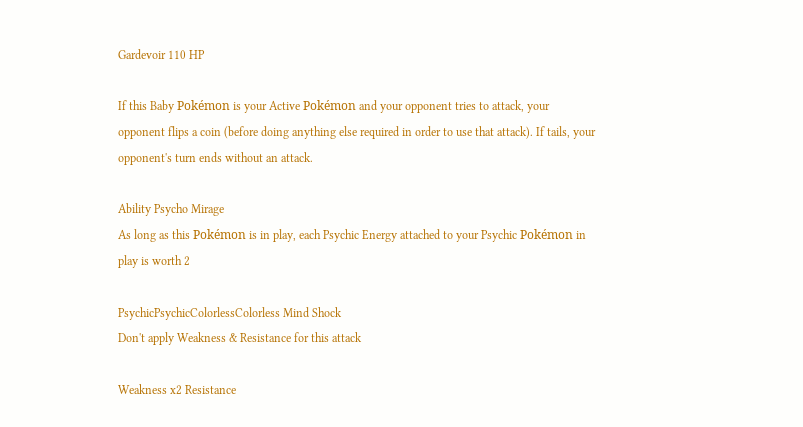Gardevoir 110 HP

If this Baby Pokémon is your Active Pokémon and your opponent tries to attack, your opponent flips a coin (before doing anything else required in order to use that attack). If tails, your opponent's turn ends without an attack.

Ability Psycho Mirage
As long as this Pokémon is in play, each Psychic Energy attached to your Psychic Pokémon in play is worth 2

PsychicPsychicColorlessColorless Mind Shock
Don't apply Weakness & Resistance for this attack

Weakness x2 Resistance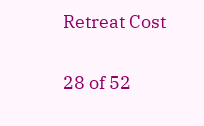Retreat Cost

28 of 52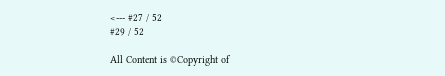<--- #27 / 52
#29 / 52

All Content is ©Copyright of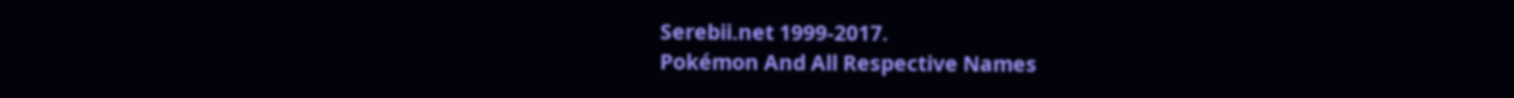Serebii.net 1999-2017.
Pokémon And All Respective Names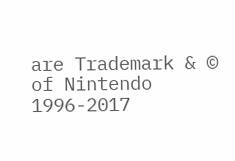are Trademark & © of Nintendo 1996-2017